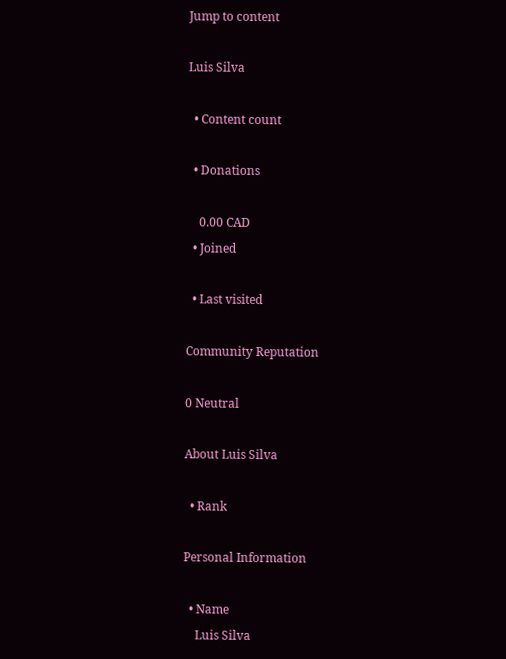Jump to content

Luis Silva

  • Content count

  • Donations

    0.00 CAD
  • Joined

  • Last visited

Community Reputation

0 Neutral

About Luis Silva

  • Rank

Personal Information

  • Name
    Luis Silva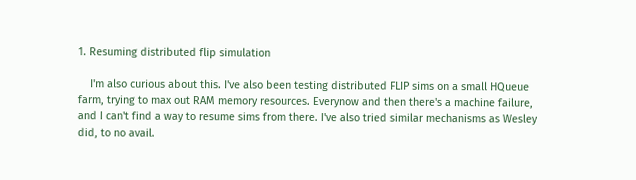1. Resuming distributed flip simulation

    I'm also curious about this. I've also been testing distributed FLIP sims on a small HQueue farm, trying to max out RAM memory resources. Everynow and then there's a machine failure, and I can't find a way to resume sims from there. I've also tried similar mechanisms as Wesley did, to no avail.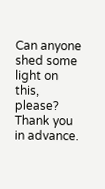Can anyone shed some light on this, please? Thank you in advance.